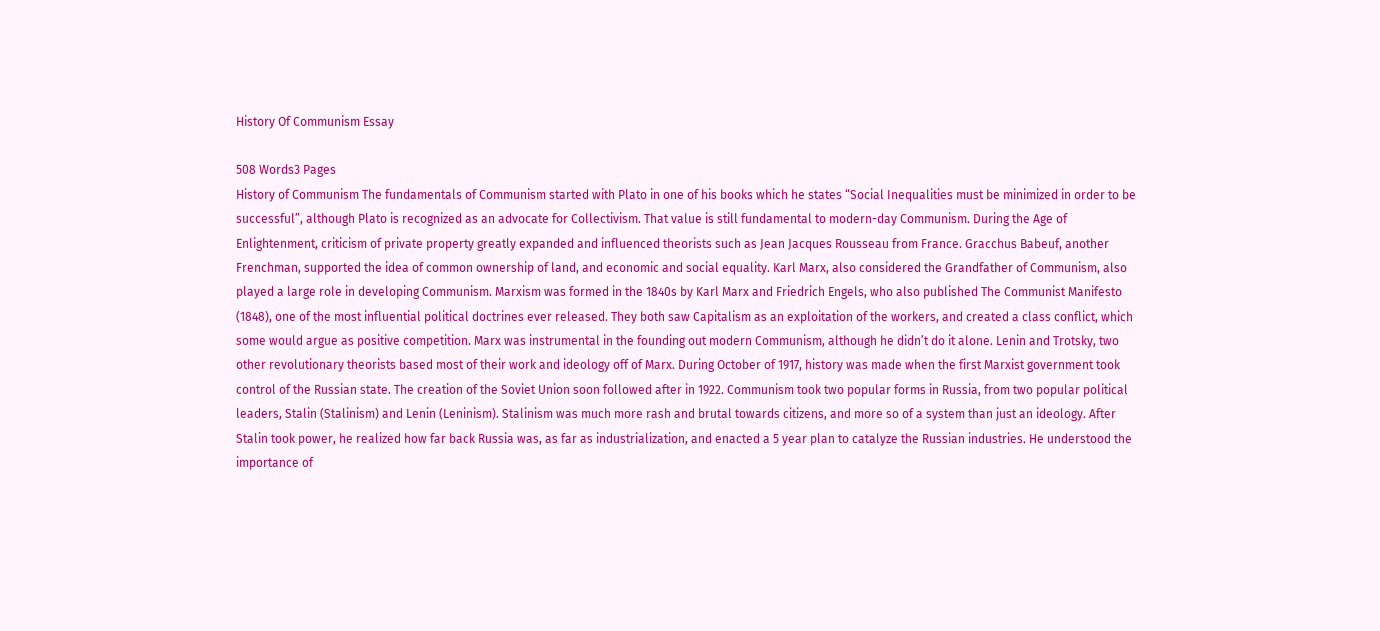History Of Communism Essay

508 Words3 Pages
History of Communism The fundamentals of Communism started with Plato in one of his books which he states “Social Inequalities must be minimized in order to be successful”, although Plato is recognized as an advocate for Collectivism. That value is still fundamental to modern-day Communism. During the Age of Enlightenment, criticism of private property greatly expanded and influenced theorists such as Jean Jacques Rousseau from France. Gracchus Babeuf, another Frenchman, supported the idea of common ownership of land, and economic and social equality. Karl Marx, also considered the Grandfather of Communism, also played a large role in developing Communism. Marxism was formed in the 1840s by Karl Marx and Friedrich Engels, who also published The Communist Manifesto (1848), one of the most influential political doctrines ever released. They both saw Capitalism as an exploitation of the workers, and created a class conflict, which some would argue as positive competition. Marx was instrumental in the founding out modern Communism, although he didn’t do it alone. Lenin and Trotsky, two other revolutionary theorists based most of their work and ideology off of Marx. During October of 1917, history was made when the first Marxist government took control of the Russian state. The creation of the Soviet Union soon followed after in 1922. Communism took two popular forms in Russia, from two popular political leaders, Stalin (Stalinism) and Lenin (Leninism). Stalinism was much more rash and brutal towards citizens, and more so of a system than just an ideology. After Stalin took power, he realized how far back Russia was, as far as industrialization, and enacted a 5 year plan to catalyze the Russian industries. He understood the importance of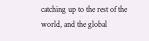catching up to the rest of the world, and the global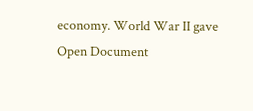economy. World War II gave
Open Document